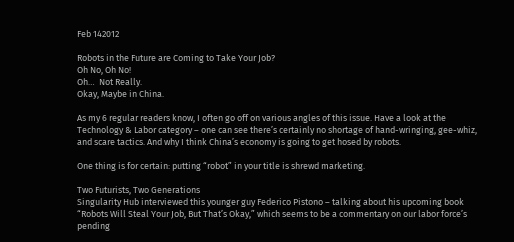Feb 142012

Robots in the Future are Coming to Take Your Job?
Oh No, Oh No!
Oh…  Not Really.
Okay, Maybe in China.

As my 6 regular readers know, I often go off on various angles of this issue. Have a look at the Technology & Labor category – one can see there’s certainly no shortage of hand-wringing, gee-whiz, and scare tactics. And why I think China’s economy is going to get hosed by robots.

One thing is for certain: putting “robot” in your title is shrewd marketing.

Two Futurists, Two Generations
Singularity Hub interviewed this younger guy Federico Pistono – talking about his upcoming book “Robots Will Steal Your Job, But That’s Okay,” which seems to be a commentary on our labor force’s pending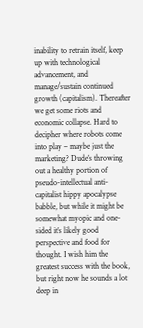inability to retrain itself, keep up with technological advancement, and manage/sustain continued growth (capitalism). Thereafter we get some riots and economic collapse. Hard to decipher where robots come into play – maybe just the marketing? Dude’s throwing out a healthy portion of pseudo-intellectual anti-capitalist hippy apocalypse babble, but while it might be somewhat myopic and one-sided it’s likely good perspective and food for thought. I wish him the greatest success with the book, but right now he sounds a lot deep in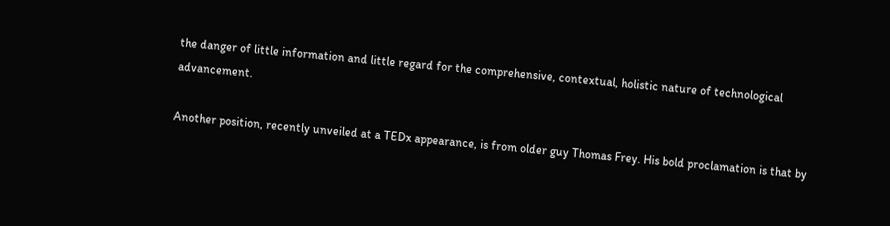the danger of little information and little regard for the comprehensive, contextual, holistic nature of technological advancement.

Another position, recently unveiled at a TEDx appearance, is from older guy Thomas Frey. His bold proclamation is that by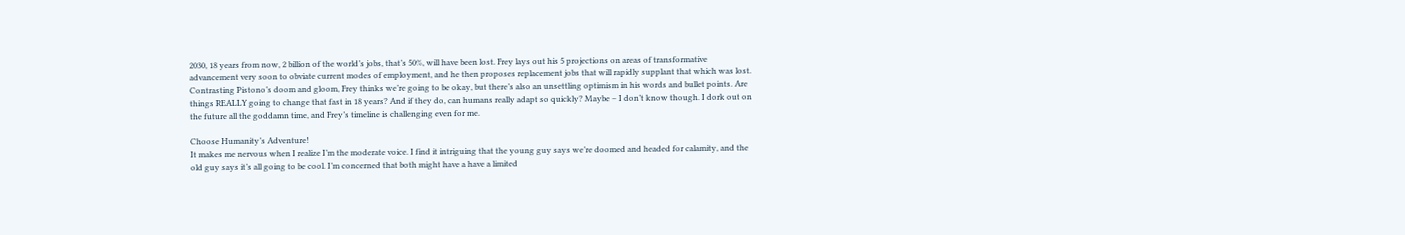2030, 18 years from now, 2 billion of the world’s jobs, that’s 50%, will have been lost. Frey lays out his 5 projections on areas of transformative advancement very soon to obviate current modes of employment, and he then proposes replacement jobs that will rapidly supplant that which was lost. Contrasting Pistono’s doom and gloom, Frey thinks we’re going to be okay, but there’s also an unsettling optimism in his words and bullet points. Are things REALLY going to change that fast in 18 years? And if they do, can humans really adapt so quickly? Maybe – I don’t know though. I dork out on the future all the goddamn time, and Frey’s timeline is challenging even for me.

Choose Humanity’s Adventure!
It makes me nervous when I realize I’m the moderate voice. I find it intriguing that the young guy says we’re doomed and headed for calamity, and the old guy says it’s all going to be cool. I’m concerned that both might have a have a limited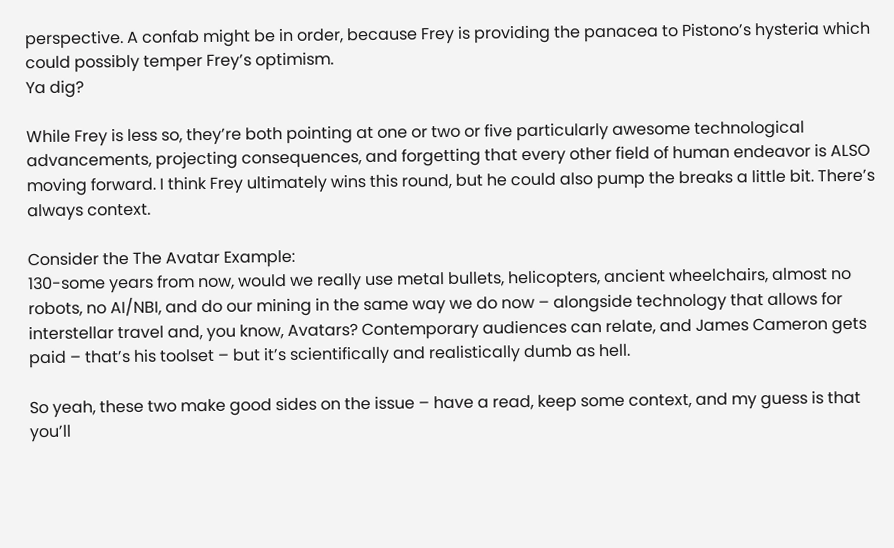perspective. A confab might be in order, because Frey is providing the panacea to Pistono’s hysteria which could possibly temper Frey’s optimism.
Ya dig?

While Frey is less so, they’re both pointing at one or two or five particularly awesome technological advancements, projecting consequences, and forgetting that every other field of human endeavor is ALSO moving forward. I think Frey ultimately wins this round, but he could also pump the breaks a little bit. There’s always context.

Consider the The Avatar Example:
130-some years from now, would we really use metal bullets, helicopters, ancient wheelchairs, almost no robots, no AI/NBI, and do our mining in the same way we do now – alongside technology that allows for interstellar travel and, you know, Avatars? Contemporary audiences can relate, and James Cameron gets paid – that’s his toolset – but it’s scientifically and realistically dumb as hell.

So yeah, these two make good sides on the issue – have a read, keep some context, and my guess is that you’ll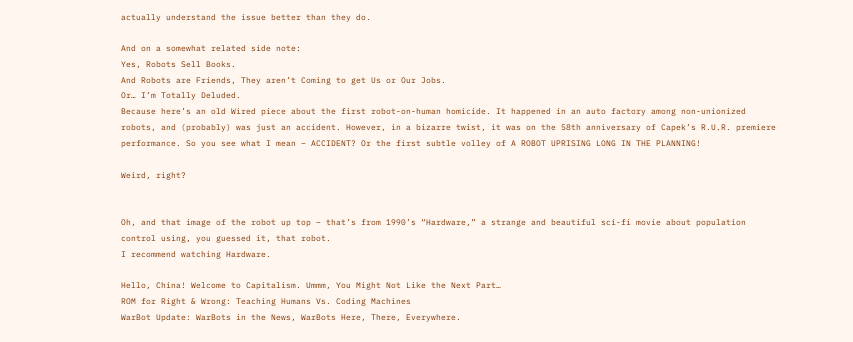actually understand the issue better than they do.

And on a somewhat related side note:
Yes, Robots Sell Books.
And Robots are Friends, They aren’t Coming to get Us or Our Jobs.
Or… I’m Totally Deluded.
Because here’s an old Wired piece about the first robot-on-human homicide. It happened in an auto factory among non-unionized robots, and (probably) was just an accident. However, in a bizarre twist, it was on the 58th anniversary of Capek’s R.U.R. premiere performance. So you see what I mean – ACCIDENT? Or the first subtle volley of A ROBOT UPRISING LONG IN THE PLANNING!

Weird, right?


Oh, and that image of the robot up top – that’s from 1990’s “Hardware,” a strange and beautiful sci-fi movie about population control using, you guessed it, that robot.
I recommend watching Hardware.

Hello, China! Welcome to Capitalism. Ummm, You Might Not Like the Next Part…
ROM for Right & Wrong: Teaching Humans Vs. Coding Machines
WarBot Update: WarBots in the News, WarBots Here, There, Everywhere.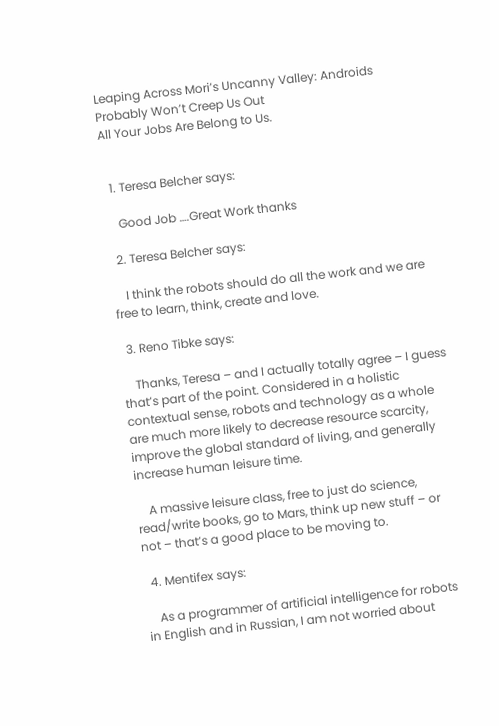Leaping Across Mori’s Uncanny Valley: Androids Probably Won’t Creep Us Out
All Your Jobs Are Belong to Us.


  1. Teresa Belcher says:

    Good Job ….Great Work thanks

  2. Teresa Belcher says:

    I think the robots should do all the work and we are free to learn, think, create and love.

  3. Reno Tibke says:

    Thanks, Teresa – and I actually totally agree – I guess that’s part of the point. Considered in a holistic contextual sense, robots and technology as a whole are much more likely to decrease resource scarcity, improve the global standard of living, and generally increase human leisure time.

    A massive leisure class, free to just do science, read/write books, go to Mars, think up new stuff – or not – that’s a good place to be moving to.

  4. Mentifex says:

    As a programmer of artificial intelligence for robots in English and in Russian, I am not worried about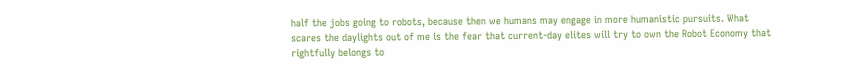half the jobs going to robots, because then we humans may engage in more humanistic pursuits. What scares the daylights out of me is the fear that current-day elites will try to own the Robot Economy that rightfully belongs to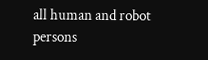all human and robot persons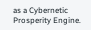as a Cybernetic Prosperity Engine.